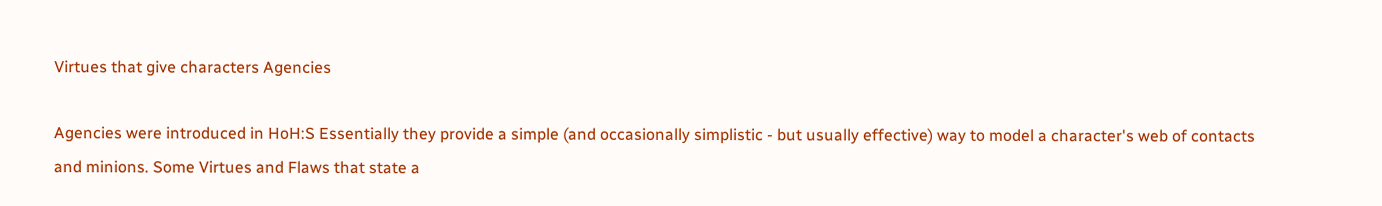Virtues that give characters Agencies

Agencies were introduced in HoH:S Essentially they provide a simple (and occasionally simplistic - but usually effective) way to model a character's web of contacts and minions. Some Virtues and Flaws that state a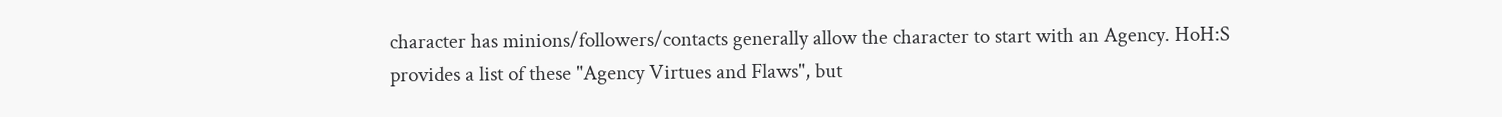character has minions/followers/contacts generally allow the character to start with an Agency. HoH:S provides a list of these "Agency Virtues and Flaws", but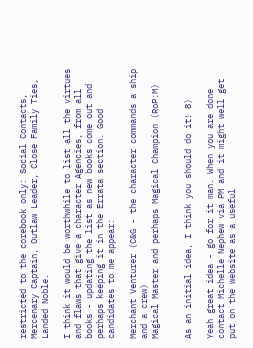restricted to the corebook only: Social Contacts, Mercenary Captain, Outlaw Leader, Close Family Ties, Landed Noble.

I think it would be worthwhile to list all the virtues and flaws that give a character Agencies, from all books - updating the list as new books come out and perhaps keeping it in the Errata section. Good candidates to me appear:

Merchant Venturer (C&G - the character commands a ship and a crew)
Magical Master and perhaps Magical Champion (RoP:M)


As an initial idea, I think you should do it! 8)

Yeah great idea - go for it man. When you are done contact Michelle Nephew via PM and it might well get put on the website as a useful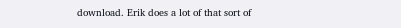download. Erik does a lot of that sort of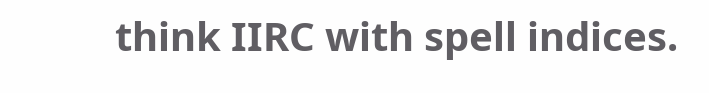think IIRC with spell indices.